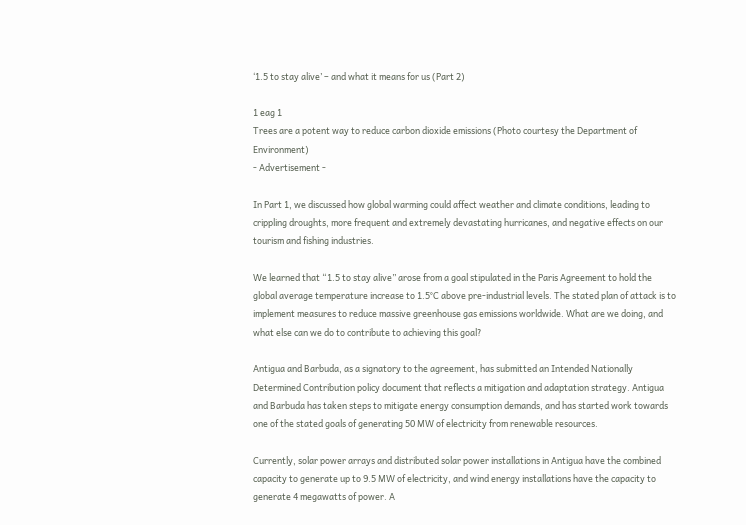‘1.5 to stay alive’ – and what it means for us (Part 2)

1 eag 1
Trees are a potent way to reduce carbon dioxide emissions (Photo courtesy the Department of Environment)
- Advertisement -

In Part 1, we discussed how global warming could affect weather and climate conditions, leading to crippling droughts, more frequent and extremely devastating hurricanes, and negative effects on our tourism and fishing industries.

We learned that “1.5 to stay alive” arose from a goal stipulated in the Paris Agreement to hold the global average temperature increase to 1.5°C above pre-industrial levels. The stated plan of attack is to implement measures to reduce massive greenhouse gas emissions worldwide. What are we doing, and what else can we do to contribute to achieving this goal?

Antigua and Barbuda, as a signatory to the agreement, has submitted an Intended Nationally Determined Contribution policy document that reflects a mitigation and adaptation strategy. Antigua and Barbuda has taken steps to mitigate energy consumption demands, and has started work towards one of the stated goals of generating 50 MW of electricity from renewable resources.

Currently, solar power arrays and distributed solar power installations in Antigua have the combined capacity to generate up to 9.5 MW of electricity, and wind energy installations have the capacity to generate 4 megawatts of power. A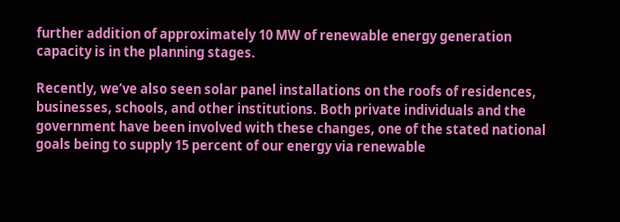further addition of approximately 10 MW of renewable energy generation capacity is in the planning stages.

Recently, we’ve also seen solar panel installations on the roofs of residences, businesses, schools, and other institutions. Both private individuals and the government have been involved with these changes, one of the stated national goals being to supply 15 percent of our energy via renewable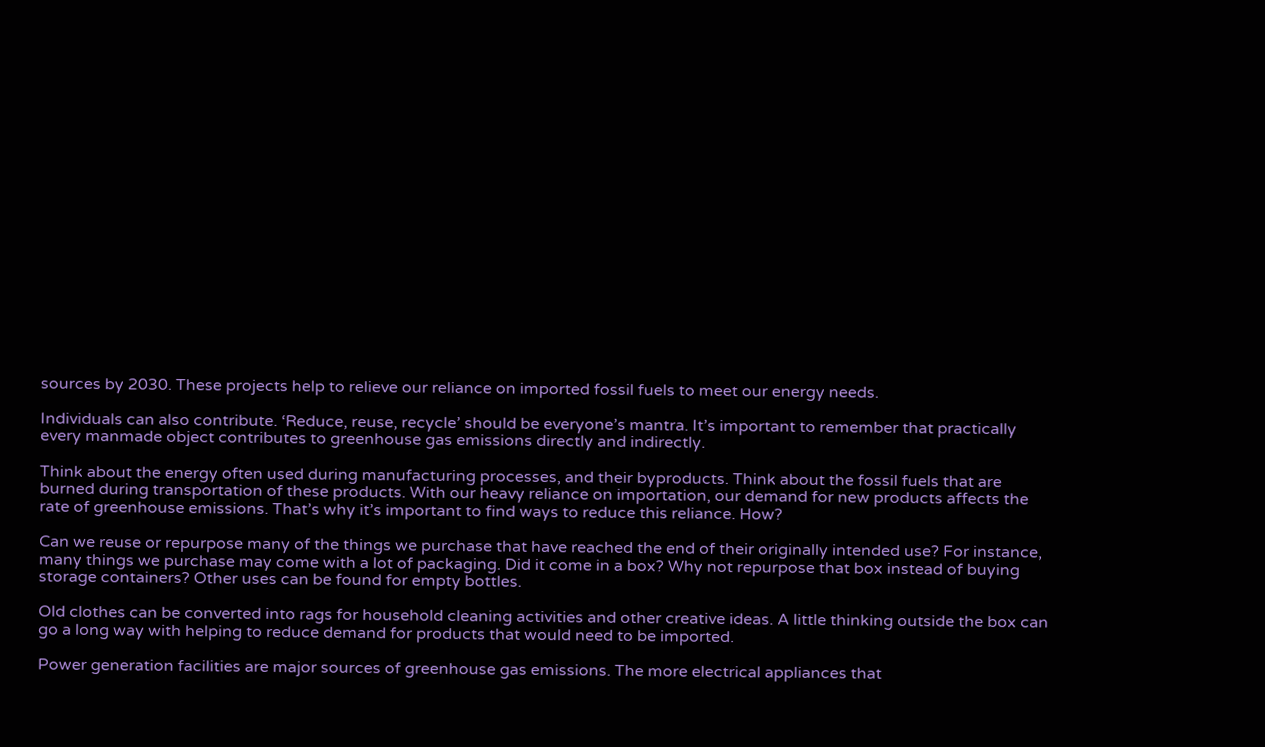sources by 2030. These projects help to relieve our reliance on imported fossil fuels to meet our energy needs.

Individuals can also contribute. ‘Reduce, reuse, recycle’ should be everyone’s mantra. It’s important to remember that practically every manmade object contributes to greenhouse gas emissions directly and indirectly.

Think about the energy often used during manufacturing processes, and their byproducts. Think about the fossil fuels that are burned during transportation of these products. With our heavy reliance on importation, our demand for new products affects the rate of greenhouse emissions. That’s why it’s important to find ways to reduce this reliance. How?

Can we reuse or repurpose many of the things we purchase that have reached the end of their originally intended use? For instance, many things we purchase may come with a lot of packaging. Did it come in a box? Why not repurpose that box instead of buying storage containers? Other uses can be found for empty bottles.

Old clothes can be converted into rags for household cleaning activities and other creative ideas. A little thinking outside the box can go a long way with helping to reduce demand for products that would need to be imported.

Power generation facilities are major sources of greenhouse gas emissions. The more electrical appliances that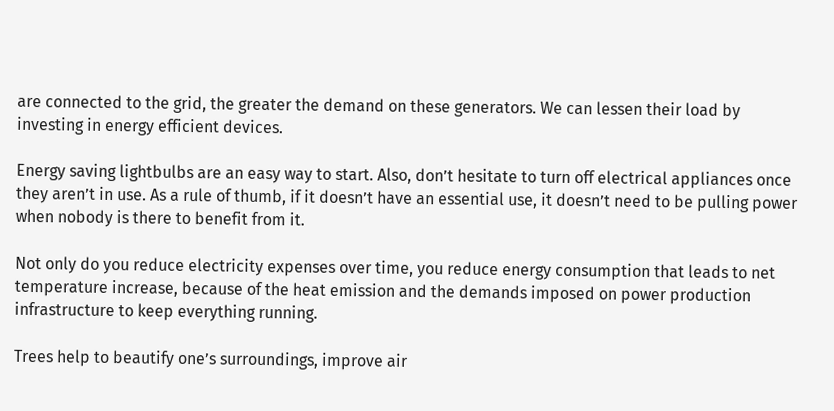are connected to the grid, the greater the demand on these generators. We can lessen their load by investing in energy efficient devices.

Energy saving lightbulbs are an easy way to start. Also, don’t hesitate to turn off electrical appliances once they aren’t in use. As a rule of thumb, if it doesn’t have an essential use, it doesn’t need to be pulling power when nobody is there to benefit from it.

Not only do you reduce electricity expenses over time, you reduce energy consumption that leads to net temperature increase, because of the heat emission and the demands imposed on power production infrastructure to keep everything running.

Trees help to beautify one’s surroundings, improve air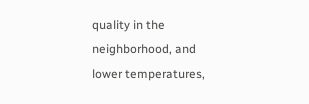quality in the neighborhood, and lower temperatures,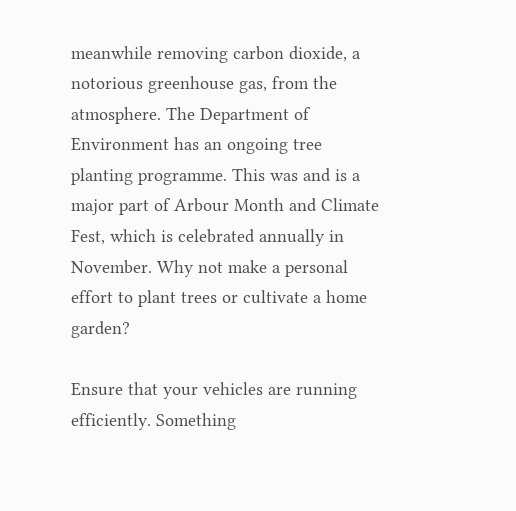meanwhile removing carbon dioxide, a notorious greenhouse gas, from the atmosphere. The Department of Environment has an ongoing tree planting programme. This was and is a major part of Arbour Month and Climate Fest, which is celebrated annually in November. Why not make a personal effort to plant trees or cultivate a home garden?

Ensure that your vehicles are running efficiently. Something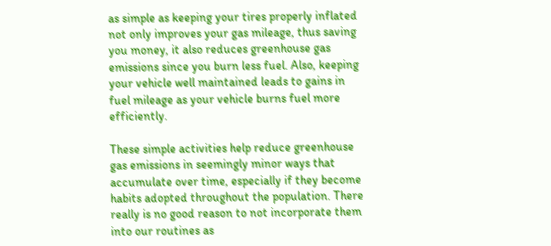as simple as keeping your tires properly inflated not only improves your gas mileage, thus saving you money, it also reduces greenhouse gas emissions since you burn less fuel. Also, keeping your vehicle well maintained leads to gains in fuel mileage as your vehicle burns fuel more efficiently.

These simple activities help reduce greenhouse gas emissions in seemingly minor ways that accumulate over time, especially if they become habits adopted throughout the population. There really is no good reason to not incorporate them into our routines as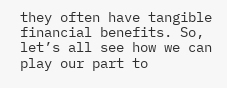they often have tangible financial benefits. So, let’s all see how we can play our part to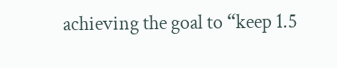achieving the goal to “keep 1.5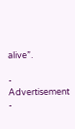alive”.

- Advertisement -